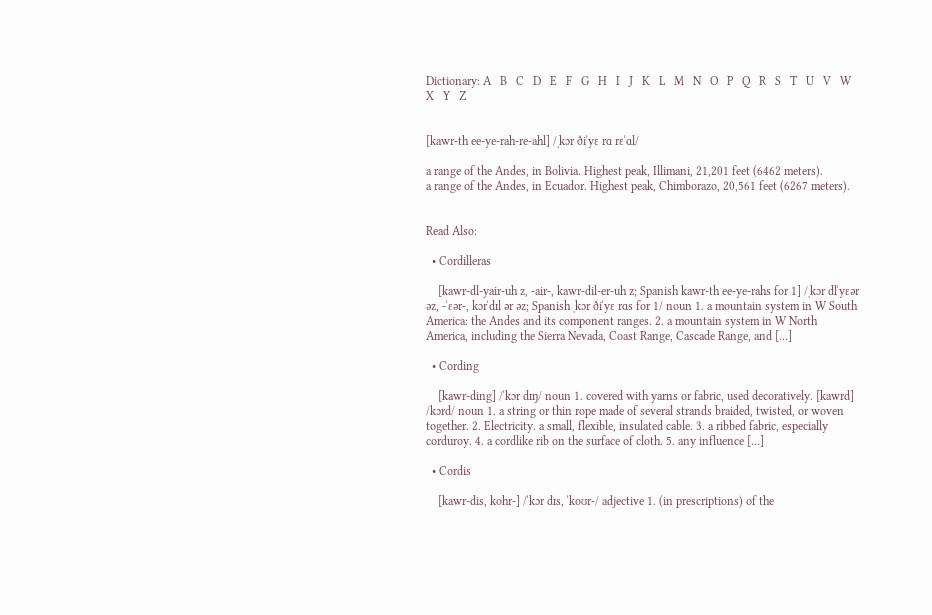Dictionary: A   B   C   D   E   F   G   H   I   J   K   L   M   N   O   P   Q   R   S   T   U   V   W   X   Y   Z


[kawr-th ee-ye-rah-re-ahl] /ˌkɔr ðiˈyɛ rɑ rɛˈɑl/

a range of the Andes, in Bolivia. Highest peak, Illimani, 21,201 feet (6462 meters).
a range of the Andes, in Ecuador. Highest peak, Chimborazo, 20,561 feet (6267 meters).


Read Also:

  • Cordilleras

    [kawr-dl-yair-uh z, -air-, kawr-dil-er-uh z; Spanish kawr-th ee-ye-rahs for 1] /ˌkɔr dlˈyɛər əz, -ˈɛər-, kɔrˈdɪl ər əz; Spanish ˌkɔr ðiˈyɛ rɑs for 1/ noun 1. a mountain system in W South America: the Andes and its component ranges. 2. a mountain system in W North America, including the Sierra Nevada, Coast Range, Cascade Range, and […]

  • Cording

    [kawr-ding] /ˈkɔr dɪŋ/ noun 1. covered with yarns or fabric, used decoratively. [kawrd] /kɔrd/ noun 1. a string or thin rope made of several strands braided, twisted, or woven together. 2. Electricity. a small, flexible, insulated cable. 3. a ribbed fabric, especially corduroy. 4. a cordlike rib on the surface of cloth. 5. any influence […]

  • Cordis

    [kawr-dis, kohr-] /ˈkɔr dɪs, ˈkoʊr-/ adjective 1. (in prescriptions) of the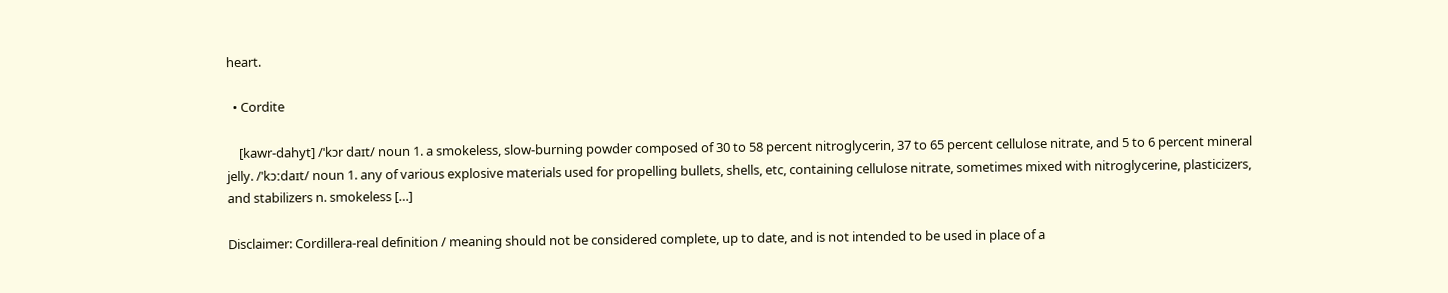heart.

  • Cordite

    [kawr-dahyt] /ˈkɔr daɪt/ noun 1. a smokeless, slow-burning powder composed of 30 to 58 percent nitroglycerin, 37 to 65 percent cellulose nitrate, and 5 to 6 percent mineral jelly. /ˈkɔːdaɪt/ noun 1. any of various explosive materials used for propelling bullets, shells, etc, containing cellulose nitrate, sometimes mixed with nitroglycerine, plasticizers, and stabilizers n. smokeless […]

Disclaimer: Cordillera-real definition / meaning should not be considered complete, up to date, and is not intended to be used in place of a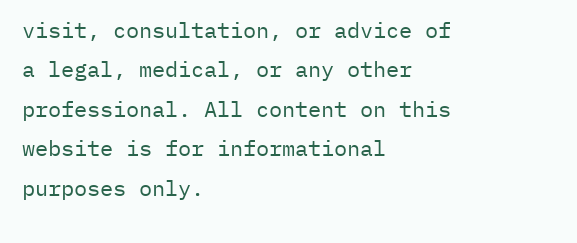visit, consultation, or advice of a legal, medical, or any other professional. All content on this website is for informational purposes only.